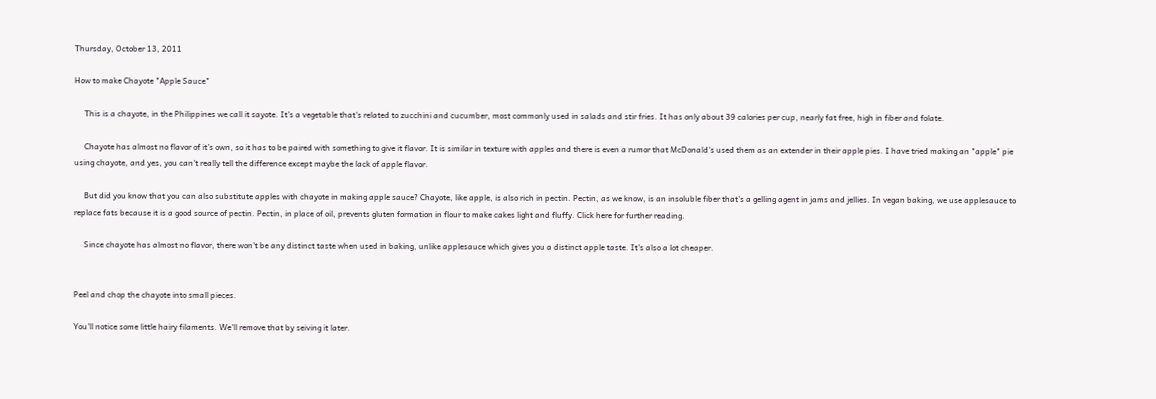Thursday, October 13, 2011

How to make Chayote "Apple Sauce"

     This is a chayote, in the Philippines we call it sayote. It's a vegetable that's related to zucchini and cucumber, most commonly used in salads and stir fries. It has only about 39 calories per cup, nearly fat free, high in fiber and folate.

     Chayote has almost no flavor of it's own, so it has to be paired with something to give it flavor. It is similar in texture with apples and there is even a rumor that McDonald's used them as an extender in their apple pies. I have tried making an "apple" pie using chayote, and yes, you can't really tell the difference except maybe the lack of apple flavor.

     But did you know that you can also substitute apples with chayote in making apple sauce? Chayote, like apple, is also rich in pectin. Pectin, as we know, is an insoluble fiber that's a gelling agent in jams and jellies. In vegan baking, we use applesauce to replace fats because it is a good source of pectin. Pectin, in place of oil, prevents gluten formation in flour to make cakes light and fluffy. Click here for further reading.

     Since chayote has almost no flavor, there won't be any distinct taste when used in baking, unlike applesauce which gives you a distinct apple taste. It's also a lot cheaper.


Peel and chop the chayote into small pieces.

You'll notice some little hairy filaments. We'll remove that by seiving it later.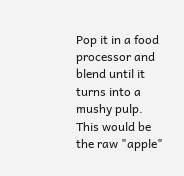Pop it in a food processor and blend until it turns into a mushy pulp.
This would be the raw "apple"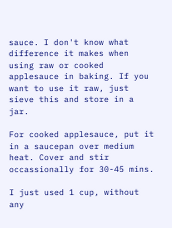sauce. I don't know what difference it makes when using raw or cooked applesauce in baking. If you want to use it raw, just sieve this and store in a jar.

For cooked applesauce, put it in a saucepan over medium heat. Cover and stir occassionally for 30-45 mins.

I just used 1 cup, without any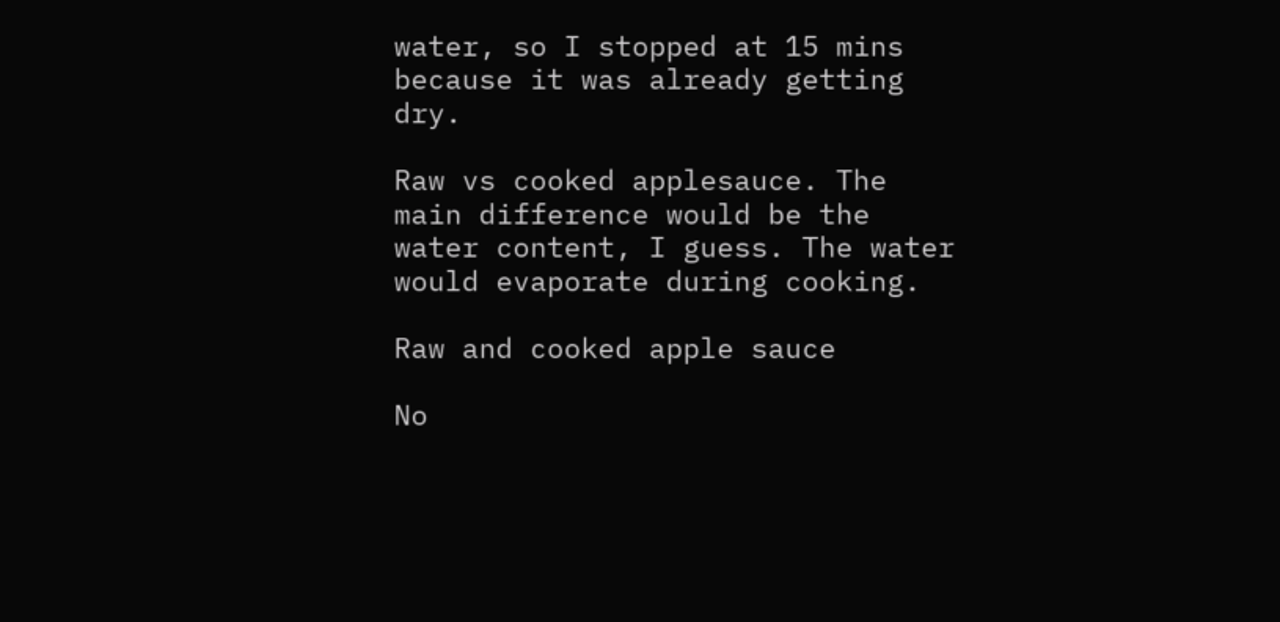water, so I stopped at 15 mins because it was already getting dry.

Raw vs cooked applesauce. The main difference would be the water content, I guess. The water would evaporate during cooking.

Raw and cooked apple sauce

No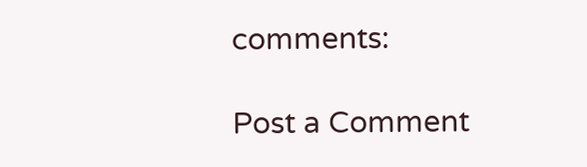comments:

Post a Comment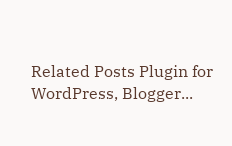Related Posts Plugin for WordPress, Blogger...